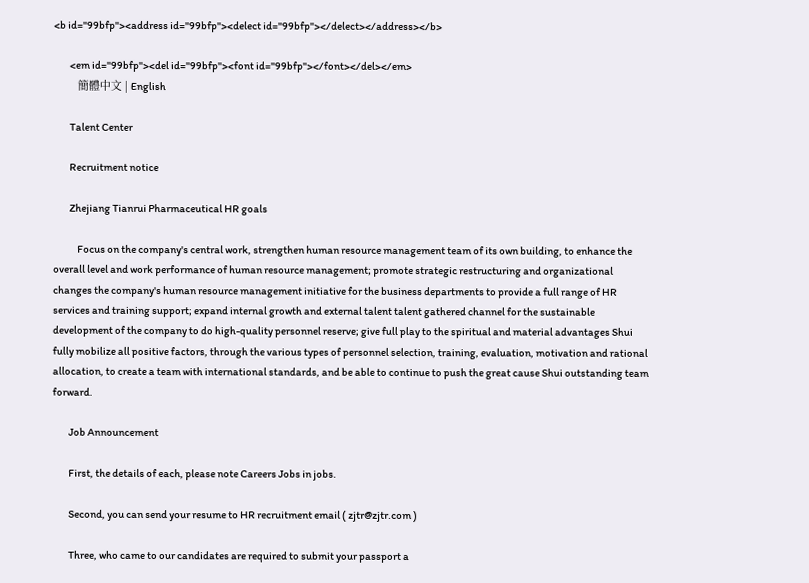<b id="99bfp"><address id="99bfp"><delect id="99bfp"></delect></address></b>

        <em id="99bfp"><del id="99bfp"><font id="99bfp"></font></del></em>
        簡體中文 | English

        Talent Center

        Recruitment notice

        Zhejiang Tianrui Pharmaceutical HR goals

            Focus on the company's central work, strengthen human resource management team of its own building, to enhance the overall level and work performance of human resource management; promote strategic restructuring and organizational changes the company's human resource management initiative for the business departments to provide a full range of HR services and training support; expand internal growth and external talent talent gathered channel for the sustainable development of the company to do high-quality personnel reserve; give full play to the spiritual and material advantages Shui fully mobilize all positive factors, through the various types of personnel selection, training, evaluation, motivation and rational allocation, to create a team with international standards, and be able to continue to push the great cause Shui outstanding team forward.

        Job Announcement

        First, the details of each, please note Careers Jobs in jobs.

        Second, you can send your resume to HR recruitment email ( zjtr@zjtr.com )

        Three, who came to our candidates are required to submit your passport a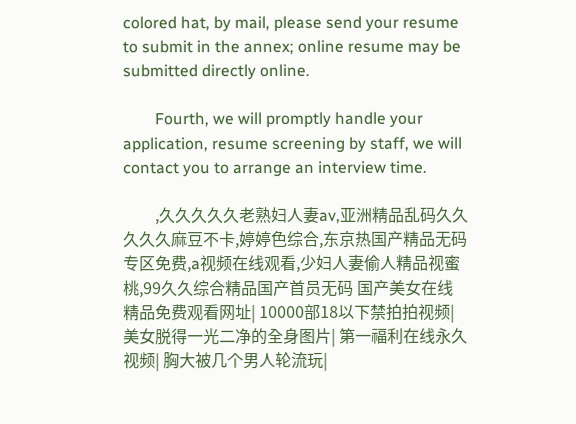colored hat, by mail, please send your resume to submit in the annex; online resume may be submitted directly online.

        Fourth, we will promptly handle your application, resume screening by staff, we will contact you to arrange an interview time.

        ,久久久久久老熟妇人妻av,亚洲精品乱码久久久久久麻豆不卡,婷婷色综合,东京热国产精品无码专区免费,a视频在线观看,少妇人妻偷人精品视蜜桃,99久久综合精品国产首员无码 国产美女在线精品免费观看网址| 10000部18以下禁拍拍视频| 美女脱得一光二净的全身图片| 第一福利在线永久视频| 胸大被几个男人轮流玩|